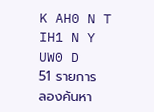K AH0 N T IH1 N Y UW0 D
51 รายการ
ลองค้นหา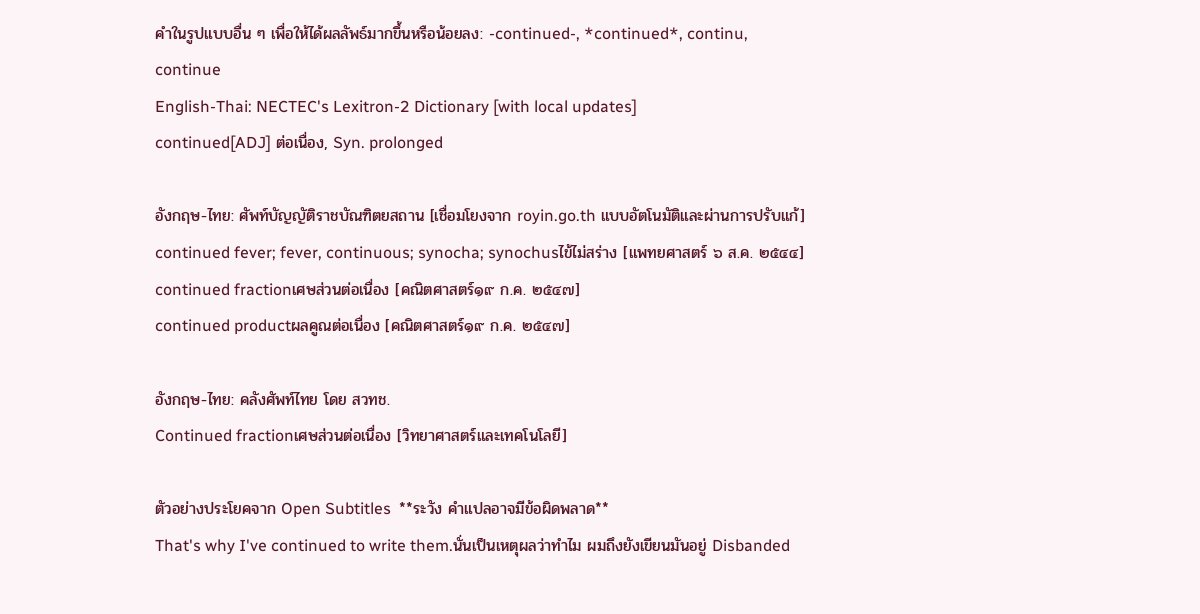คำในรูปแบบอื่น ๆ เพื่อให้ได้ผลลัพธ์มากขึ้นหรือน้อยลง: -continued-, *continued*, continu, continue
English-Thai: NECTEC's Lexitron-2 Dictionary [with local updates]
continued[ADJ] ต่อเนื่อง, Syn. prolonged

อังกฤษ-ไทย: ศัพท์บัญญัติราชบัณฑิตยสถาน [เชื่อมโยงจาก royin.go.th แบบอัตโนมัติและผ่านการปรับแก้]
continued fever; fever, continuous; synocha; synochusไข้ไม่สร่าง [แพทยศาสตร์ ๖ ส.ค. ๒๕๔๔]
continued fractionเศษส่วนต่อเนื่อง [คณิตศาสตร์๑๙ ก.ค. ๒๕๔๗]
continued productผลคูณต่อเนื่อง [คณิตศาสตร์๑๙ ก.ค. ๒๕๔๗]

อังกฤษ-ไทย: คลังศัพท์ไทย โดย สวทช.
Continued fractionเศษส่วนต่อเนื่อง [วิทยาศาสตร์และเทคโนโลยี]

ตัวอย่างประโยคจาก Open Subtitles  **ระวัง คำแปลอาจมีข้อผิดพลาด**
That's why I've continued to write them.นั่นเป็นเหตุผลว่าทำไม ผมถึงยังเขียนมันอยู่ Disbanded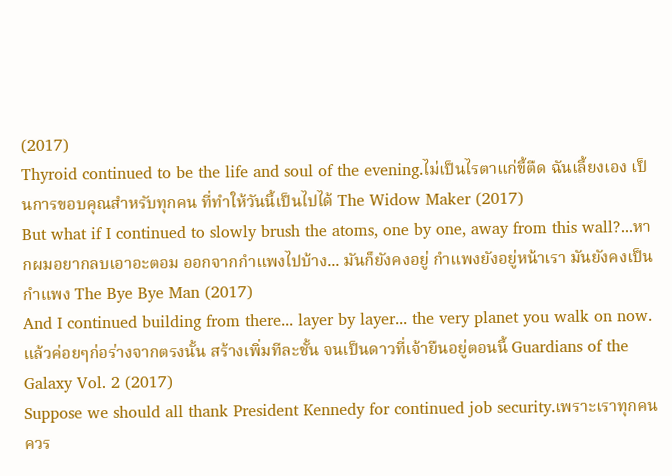(2017)
Thyroid continued to be the life and soul of the evening.ไม่เป็นไรตาแก่ขี้ตืด ฉันเลี้ยงเอง เป็นการขอบคุณสำหรับทุกคน ที่ทำให้วันนี้เป็นไปได้ The Widow Maker (2017)
But what if I continued to slowly brush the atoms, one by one, away from this wall?...หากผมอยากลบเอาอะตอม ออกจากกำแพงไปบ้าง... มันก็ยังคงอยู่ กำแพงยังอยู่หน้าเรา มันยังคงเป็น กำแพง The Bye Bye Man (2017)
And I continued building from there... layer by layer... the very planet you walk on now.แล้วค่อยๆก่อร่างจากตรงนั้น สร้างเพิ่มทีละชั้น จนเป็นดาวที่เจ้ายืนอยู่ตอนนี้ Guardians of the Galaxy Vol. 2 (2017)
Suppose we should all thank President Kennedy for continued job security.เพราะเราทุกคนควร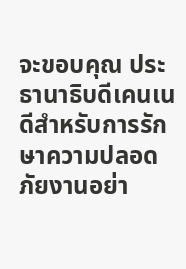จะขอบคุณ ประธานาธิบดีเคนเนดีสำหรับการรักษาความปลอดภัยงานอย่า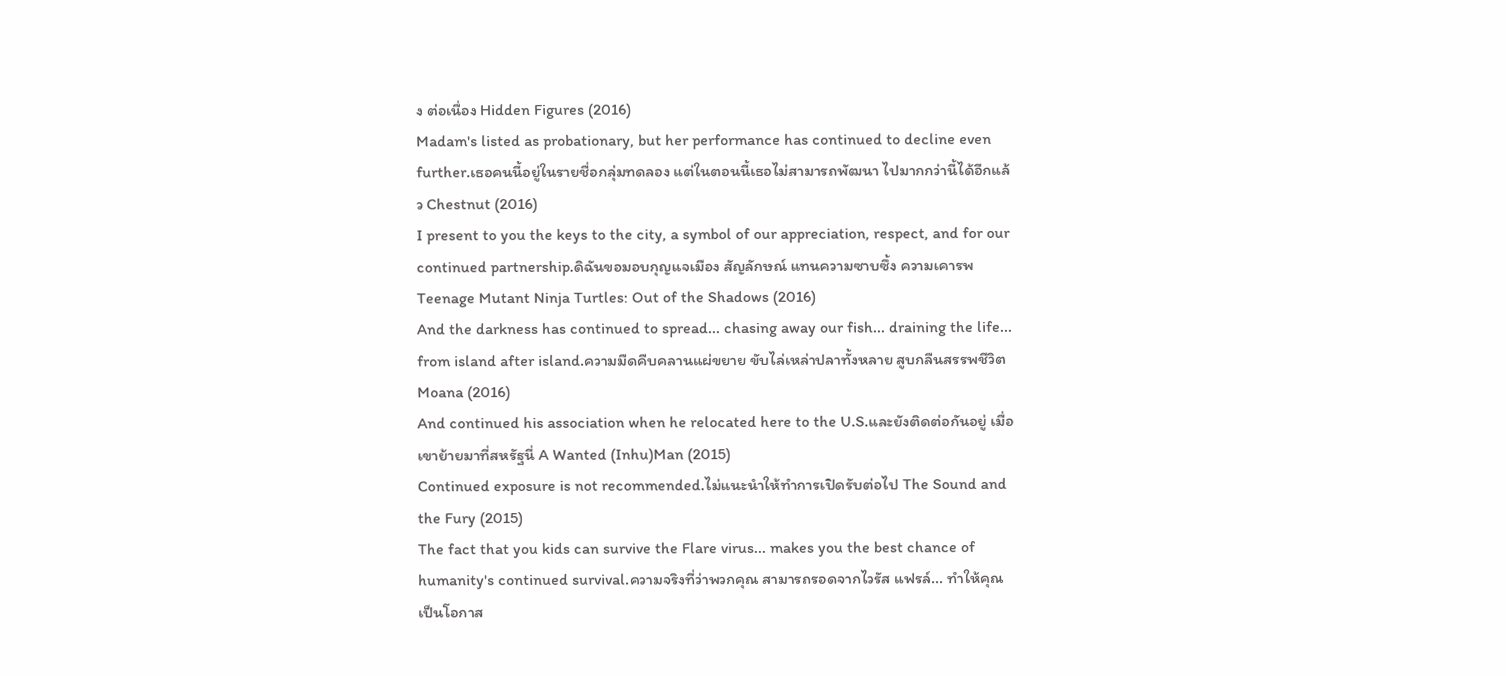ง ต่อเนื่อง Hidden Figures (2016)
Madam's listed as probationary, but her performance has continued to decline even further.เธอคนนี้อยู่ในรายชื่อกลุ่มทดลอง แต่ในตอนนี้เธอไม่สามารถพัฒนา ไปมากกว่านี้ได้อีกแล้ว Chestnut (2016)
I present to you the keys to the city, a symbol of our appreciation, respect, and for our continued partnership.ดิฉันขอมอบกุญแจเมือง สัญลักษณ์ แทนความซาบซึ้ง ความเคารพ Teenage Mutant Ninja Turtles: Out of the Shadows (2016)
And the darkness has continued to spread... chasing away our fish... draining the life... from island after island.ความมืดคืบคลานแผ่ขยาย ขับไล่เหล่าปลาทั้งหลาย สูบกลืนสรรพชีวิต Moana (2016)
And continued his association when he relocated here to the U.S.และยังติดต่อกันอยู่ เมื่อเขาย้ายมาที่สหรัฐนี่ A Wanted (Inhu)Man (2015)
Continued exposure is not recommended.ไม่แนะนำให้ทำการเปิดรับต่อไป The Sound and the Fury (2015)
The fact that you kids can survive the Flare virus... makes you the best chance of humanity's continued survival.ความจริงที่ว่าพวกคุณ สามารถรอดจากไวรัส แฟรล์... ทำให้คุณ เป็นโอกาส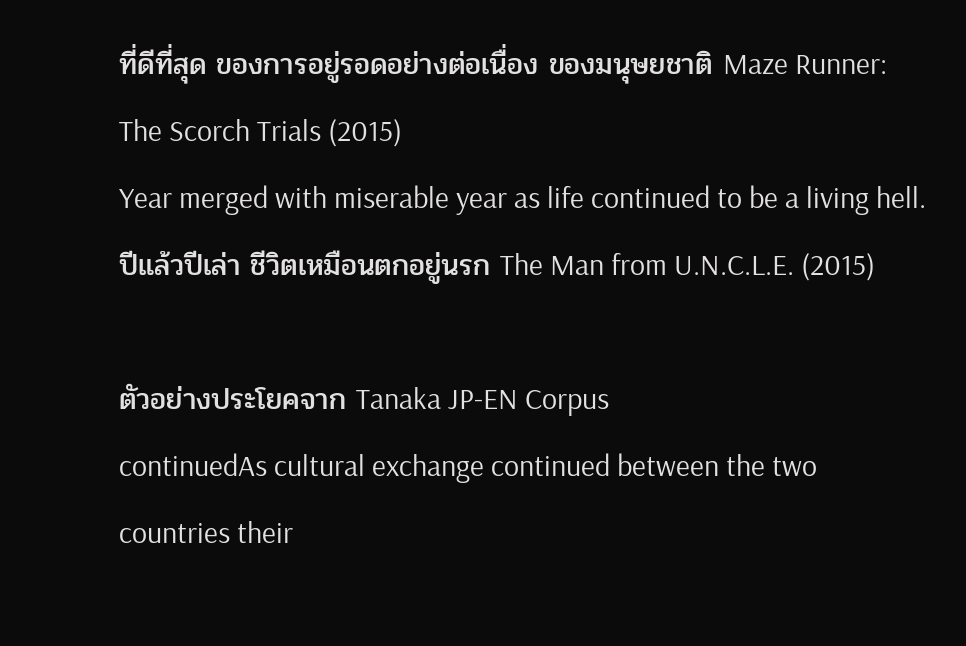ที่ดีที่สุด ของการอยู่รอดอย่างต่อเนื่อง ของมนุษยชาติ Maze Runner: The Scorch Trials (2015)
Year merged with miserable year as life continued to be a living hell.ปีแล้วปีเล่า ชีวิตเหมือนตกอยู่นรก The Man from U.N.C.L.E. (2015)

ตัวอย่างประโยคจาก Tanaka JP-EN Corpus
continuedAs cultural exchange continued between the two countries their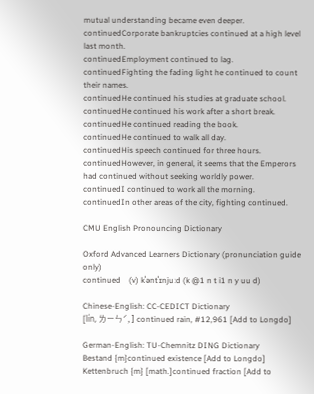mutual understanding became even deeper.
continuedCorporate bankruptcies continued at a high level last month.
continuedEmployment continued to lag.
continuedFighting the fading light he continued to count their names.
continuedHe continued his studies at graduate school.
continuedHe continued his work after a short break.
continuedHe continued reading the book.
continuedHe continued to walk all day.
continuedHis speech continued for three hours.
continuedHowever, in general, it seems that the Emperors had continued without seeking worldly power.
continuedI continued to work all the morning.
continuedIn other areas of the city, fighting continued.

CMU English Pronouncing Dictionary

Oxford Advanced Learners Dictionary (pronunciation guide only)
continued    (v) kˈəntˈɪnjuːd (k @1 n t i1 n y uu d)

Chinese-English: CC-CEDICT Dictionary
[lín, ㄌㄧㄣˊ, ] continued rain, #12,961 [Add to Longdo]

German-English: TU-Chemnitz DING Dictionary
Bestand {m}continued existence [Add to Longdo]
Kettenbruch {m} [math.]continued fraction [Add to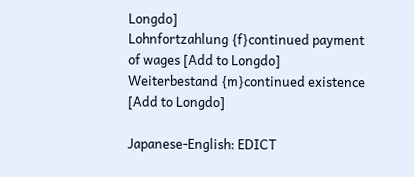Longdo]
Lohnfortzahlung {f}continued payment of wages [Add to Longdo]
Weiterbestand {m}continued existence [Add to Longdo]

Japanese-English: EDICT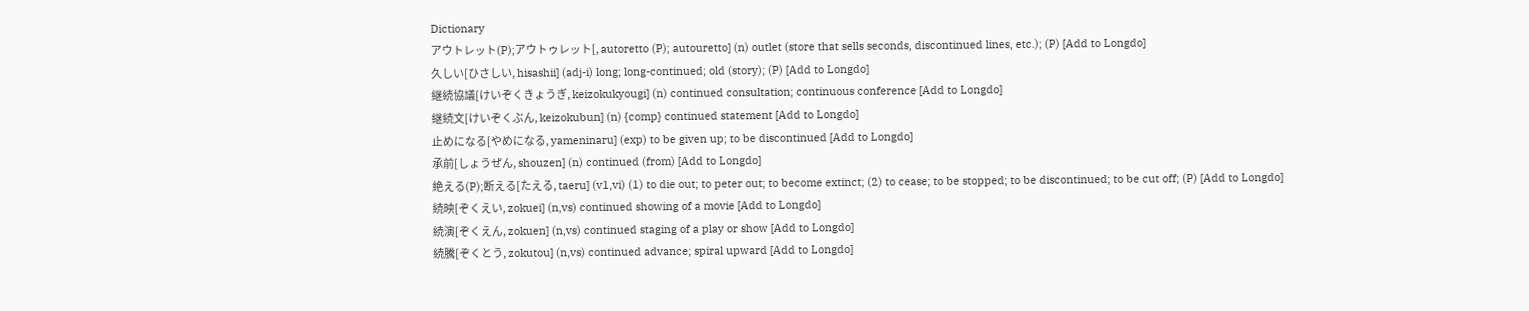Dictionary
アウトレット(P);アウトゥレット[, autoretto (P); autouretto] (n) outlet (store that sells seconds, discontinued lines, etc.); (P) [Add to Longdo]
久しい[ひさしい, hisashii] (adj-i) long; long-continued; old (story); (P) [Add to Longdo]
継続協議[けいぞくきょうぎ, keizokukyougi] (n) continued consultation; continuous conference [Add to Longdo]
継続文[けいぞくぶん, keizokubun] (n) {comp} continued statement [Add to Longdo]
止めになる[やめになる, yameninaru] (exp) to be given up; to be discontinued [Add to Longdo]
承前[しょうぜん, shouzen] (n) continued (from) [Add to Longdo]
絶える(P);断える[たえる, taeru] (v1,vi) (1) to die out; to peter out; to become extinct; (2) to cease; to be stopped; to be discontinued; to be cut off; (P) [Add to Longdo]
続映[ぞくえい, zokuei] (n,vs) continued showing of a movie [Add to Longdo]
続演[ぞくえん, zokuen] (n,vs) continued staging of a play or show [Add to Longdo]
続騰[ぞくとう, zokutou] (n,vs) continued advance; spiral upward [Add to Longdo]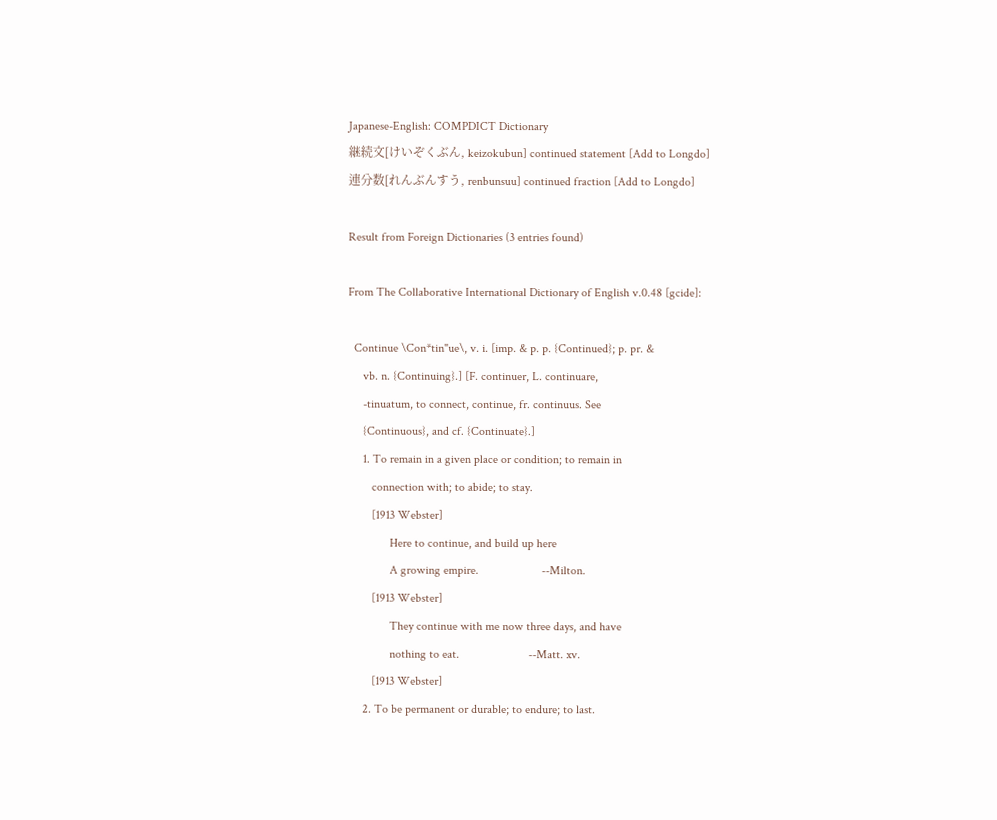Japanese-English: COMPDICT Dictionary
継続文[けいぞくぶん, keizokubun] continued statement [Add to Longdo]
連分数[れんぶんすう, renbunsuu] continued fraction [Add to Longdo]

Result from Foreign Dictionaries (3 entries found)

From The Collaborative International Dictionary of English v.0.48 [gcide]:

  Continue \Con*tin"ue\, v. i. [imp. & p. p. {Continued}; p. pr. &
     vb. n. {Continuing}.] [F. continuer, L. continuare,
     -tinuatum, to connect, continue, fr. continuus. See
     {Continuous}, and cf. {Continuate}.]
     1. To remain in a given place or condition; to remain in
        connection with; to abide; to stay.
        [1913 Webster]
              Here to continue, and build up here
              A growing empire.                     --Milton.
        [1913 Webster]
              They continue with me now three days, and have
              nothing to eat.                       --Matt. xv.
        [1913 Webster]
     2. To be permanent or durable; to endure; to last.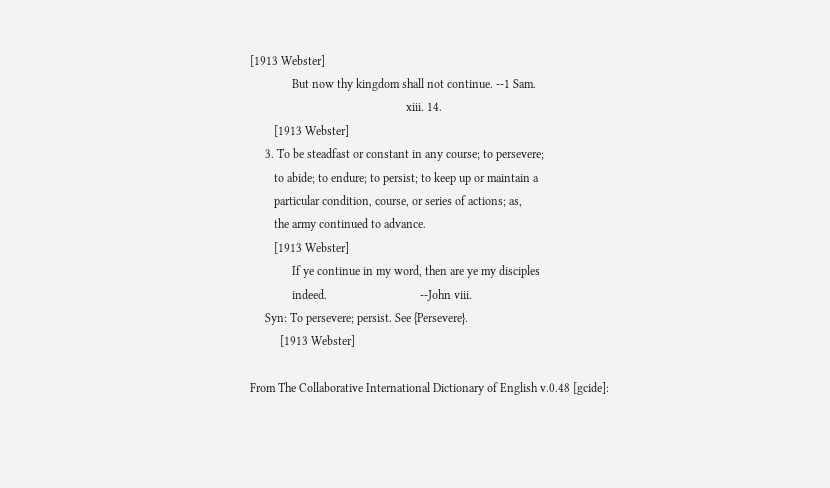[1913 Webster]
              But now thy kingdom shall not continue. --1 Sam.
                                                    xiii. 14.
        [1913 Webster]
     3. To be steadfast or constant in any course; to persevere;
        to abide; to endure; to persist; to keep up or maintain a
        particular condition, course, or series of actions; as,
        the army continued to advance.
        [1913 Webster]
              If ye continue in my word, then are ye my disciples
              indeed.                               --John viii.
     Syn: To persevere; persist. See {Persevere}.
          [1913 Webster]

From The Collaborative International Dictionary of English v.0.48 [gcide]: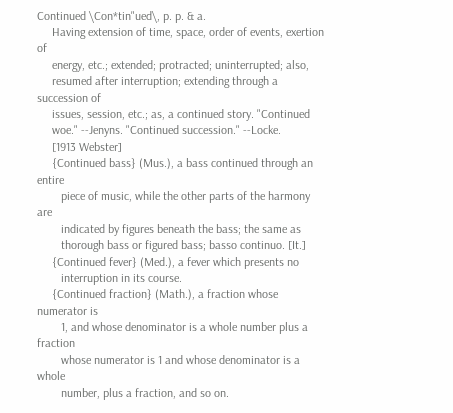Continued \Con*tin"ued\, p. p. & a.
     Having extension of time, space, order of events, exertion of
     energy, etc.; extended; protracted; uninterrupted; also,
     resumed after interruption; extending through a succession of
     issues, session, etc.; as, a continued story. "Continued
     woe." --Jenyns. "Continued succession." --Locke.
     [1913 Webster]
     {Continued bass} (Mus.), a bass continued through an entire
        piece of music, while the other parts of the harmony are
        indicated by figures beneath the bass; the same as
        thorough bass or figured bass; basso continuo. [It.]
     {Continued fever} (Med.), a fever which presents no
        interruption in its course.
     {Continued fraction} (Math.), a fraction whose numerator is
        1, and whose denominator is a whole number plus a fraction
        whose numerator is 1 and whose denominator is a whole
        number, plus a fraction, and so on.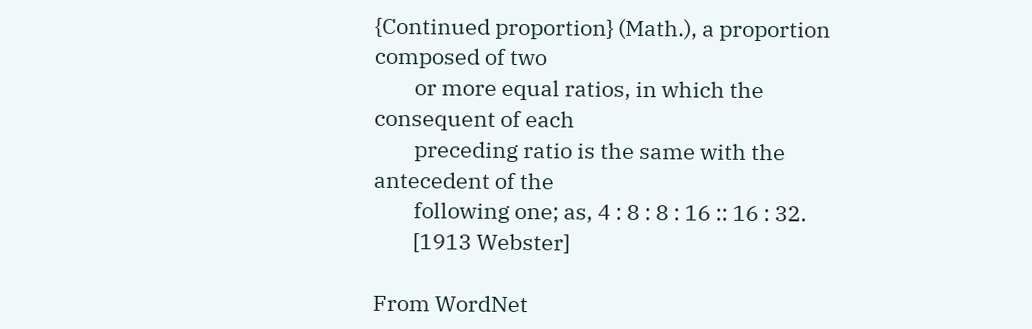{Continued proportion} (Math.), a proportion composed of two
        or more equal ratios, in which the consequent of each
        preceding ratio is the same with the antecedent of the
        following one; as, 4 : 8 : 8 : 16 :: 16 : 32.
        [1913 Webster]

From WordNet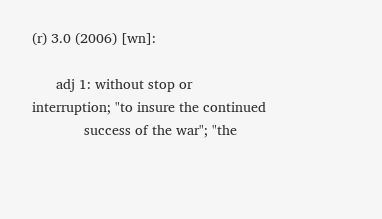(r) 3.0 (2006) [wn]:

      adj 1: without stop or interruption; "to insure the continued
             success of the war"; "the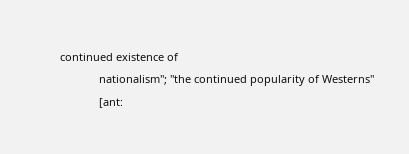continued existence of
             nationalism"; "the continued popularity of Westerns"
             [ant: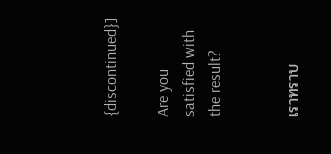{discontinued}]

Are you satisfied with the result?


เราทราบ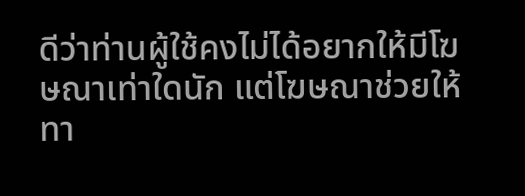ดีว่าท่านผู้ใช้คงไม่ได้อยากให้มีโฆษณาเท่าใดนัก แต่โฆษณาช่วยให้ทา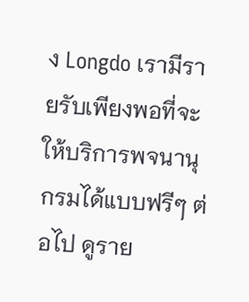ง Longdo เรามีรายรับเพียงพอที่จะให้บริการพจนานุกรมได้แบบฟรีๆ ต่อไป ดูราย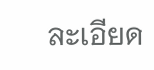ละเอียด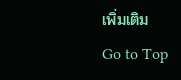เพิ่มเติม
Go to Top